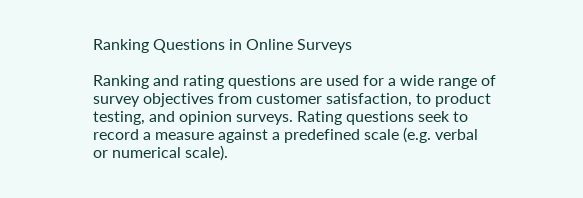Ranking Questions in Online Surveys

Ranking and rating questions are used for a wide range of survey objectives from customer satisfaction, to product testing, and opinion surveys. Rating questions seek to record a measure against a predefined scale (e.g. verbal or numerical scale).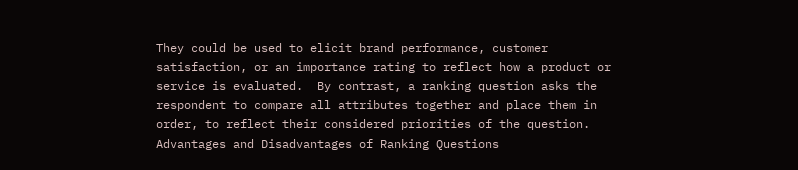They could be used to elicit brand performance, customer satisfaction, or an importance rating to reflect how a product or service is evaluated.  By contrast, a ranking question asks the respondent to compare all attributes together and place them in order, to reflect their considered priorities of the question.
Advantages and Disadvantages of Ranking Questions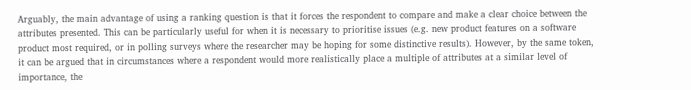Arguably, the main advantage of using a ranking question is that it forces the respondent to compare and make a clear choice between the attributes presented. This can be particularly useful for when it is necessary to prioritise issues (e.g. new product features on a software product most required, or in polling surveys where the researcher may be hoping for some distinctive results). However, by the same token, it can be argued that in circumstances where a respondent would more realistically place a multiple of attributes at a similar level of importance, the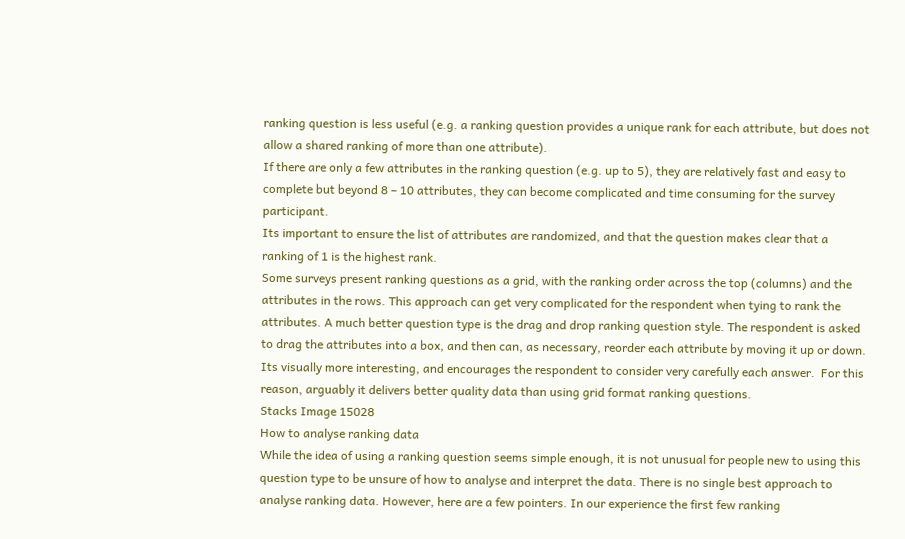ranking question is less useful (e.g. a ranking question provides a unique rank for each attribute, but does not allow a shared ranking of more than one attribute).
If there are only a few attributes in the ranking question (e.g. up to 5), they are relatively fast and easy to complete but beyond 8 – 10 attributes, they can become complicated and time consuming for the survey participant.
Its important to ensure the list of attributes are randomized, and that the question makes clear that a ranking of 1 is the highest rank.
Some surveys present ranking questions as a grid, with the ranking order across the top (columns) and the attributes in the rows. This approach can get very complicated for the respondent when tying to rank the attributes. A much better question type is the drag and drop ranking question style. The respondent is asked to drag the attributes into a box, and then can, as necessary, reorder each attribute by moving it up or down. Its visually more interesting, and encourages the respondent to consider very carefully each answer.  For this reason, arguably it delivers better quality data than using grid format ranking questions.
Stacks Image 15028
How to analyse ranking data
While the idea of using a ranking question seems simple enough, it is not unusual for people new to using this question type to be unsure of how to analyse and interpret the data. There is no single best approach to analyse ranking data. However, here are a few pointers. In our experience the first few ranking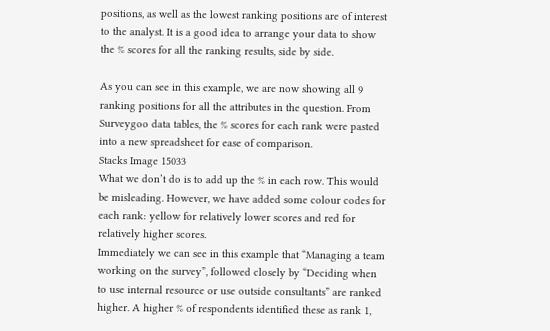positions, as well as the lowest ranking positions are of interest to the analyst. It is a good idea to arrange your data to show the % scores for all the ranking results, side by side.

As you can see in this example, we are now showing all 9 ranking positions for all the attributes in the question. From Surveygoo data tables, the % scores for each rank were pasted into a new spreadsheet for ease of comparison.
Stacks Image 15033
What we don’t do is to add up the % in each row. This would be misleading. However, we have added some colour codes for each rank: yellow for relatively lower scores and red for relatively higher scores.
Immediately we can see in this example that “Managing a team working on the survey”, followed closely by “Deciding when to use internal resource or use outside consultants” are ranked higher. A higher % of respondents identified these as rank 1,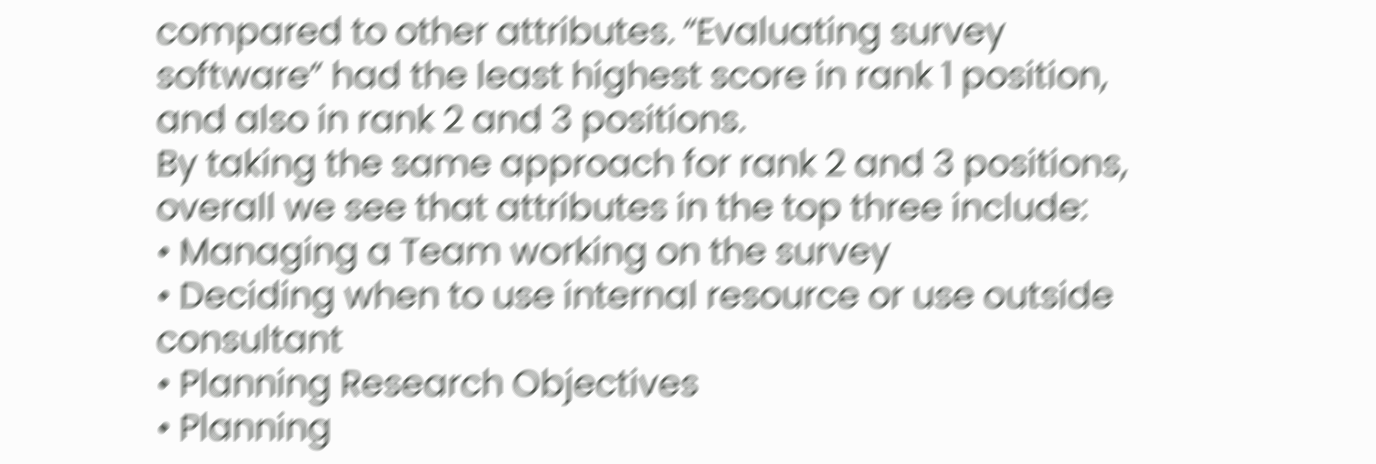compared to other attributes. “Evaluating survey software” had the least highest score in rank 1 position, and also in rank 2 and 3 positions.
By taking the same approach for rank 2 and 3 positions, overall we see that attributes in the top three include:
• Managing a Team working on the survey
• Deciding when to use internal resource or use outside consultant
• Planning Research Objectives
• Planning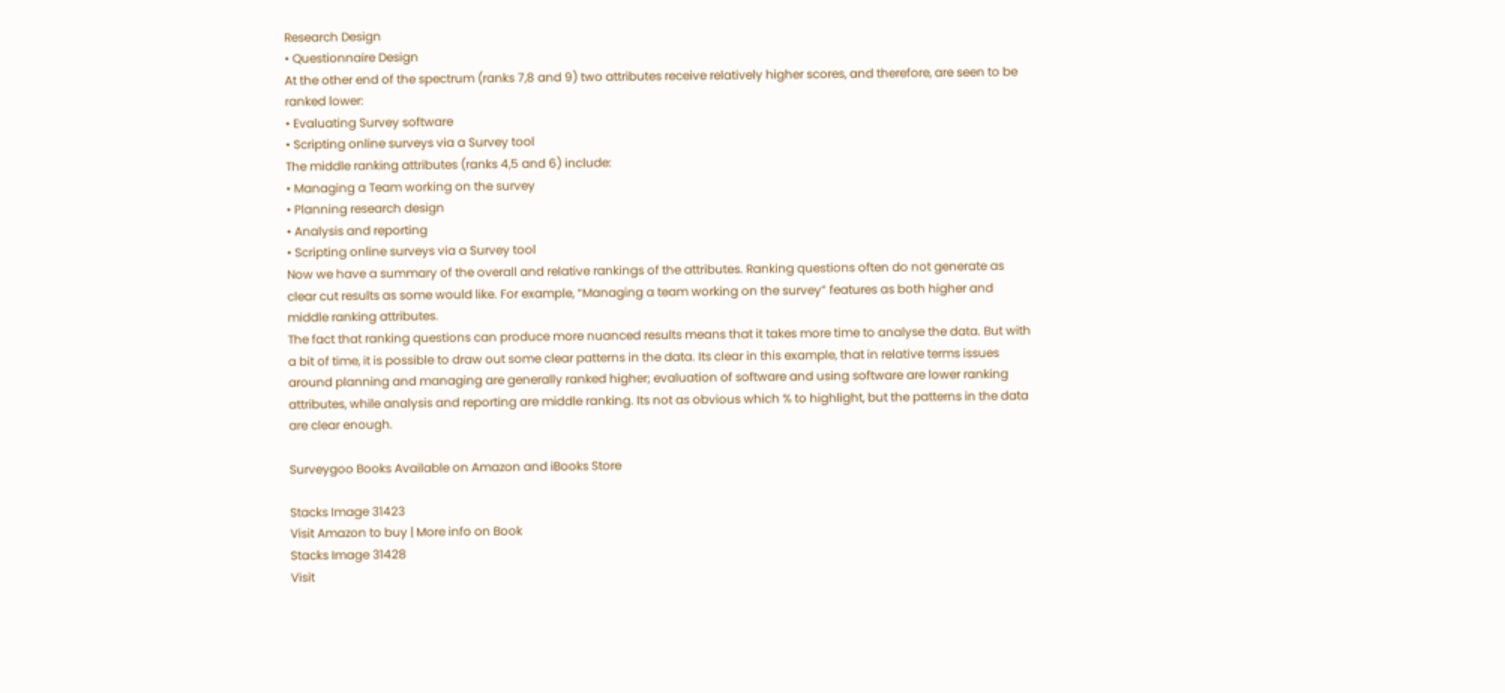Research Design
• Questionnaire Design
At the other end of the spectrum (ranks 7,8 and 9) two attributes receive relatively higher scores, and therefore, are seen to be ranked lower:
• Evaluating Survey software
• Scripting online surveys via a Survey tool
The middle ranking attributes (ranks 4,5 and 6) include:
• Managing a Team working on the survey
• Planning research design
• Analysis and reporting
• Scripting online surveys via a Survey tool
Now we have a summary of the overall and relative rankings of the attributes. Ranking questions often do not generate as clear cut results as some would like. For example, “Managing a team working on the survey” features as both higher and middle ranking attributes.
The fact that ranking questions can produce more nuanced results means that it takes more time to analyse the data. But with a bit of time, it is possible to draw out some clear patterns in the data. Its clear in this example, that in relative terms issues around planning and managing are generally ranked higher; evaluation of software and using software are lower ranking attributes, while analysis and reporting are middle ranking. Its not as obvious which % to highlight, but the patterns in the data are clear enough.

Surveygoo Books Available on Amazon and iBooks Store

Stacks Image 31423
Visit Amazon to buy | More info on Book
Stacks Image 31428
Visit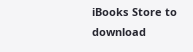iBooks Store to download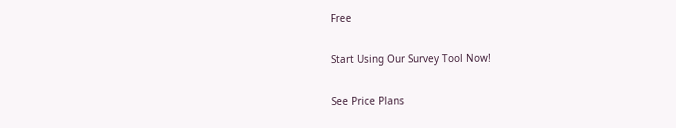Free

Start Using Our Survey Tool Now!

See Price Plans